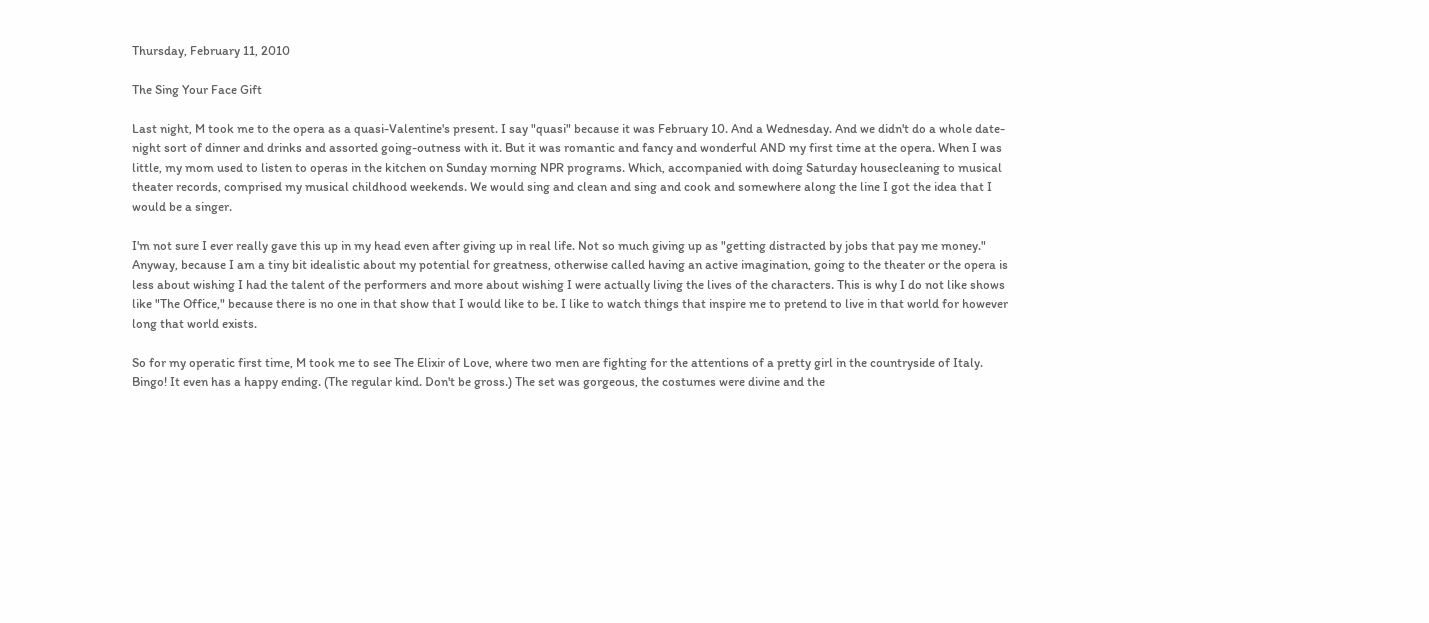Thursday, February 11, 2010

The Sing Your Face Gift

Last night, M took me to the opera as a quasi-Valentine's present. I say "quasi" because it was February 10. And a Wednesday. And we didn't do a whole date-night sort of dinner and drinks and assorted going-outness with it. But it was romantic and fancy and wonderful AND my first time at the opera. When I was little, my mom used to listen to operas in the kitchen on Sunday morning NPR programs. Which, accompanied with doing Saturday housecleaning to musical theater records, comprised my musical childhood weekends. We would sing and clean and sing and cook and somewhere along the line I got the idea that I would be a singer.

I'm not sure I ever really gave this up in my head even after giving up in real life. Not so much giving up as "getting distracted by jobs that pay me money." Anyway, because I am a tiny bit idealistic about my potential for greatness, otherwise called having an active imagination, going to the theater or the opera is less about wishing I had the talent of the performers and more about wishing I were actually living the lives of the characters. This is why I do not like shows like "The Office," because there is no one in that show that I would like to be. I like to watch things that inspire me to pretend to live in that world for however long that world exists.

So for my operatic first time, M took me to see The Elixir of Love, where two men are fighting for the attentions of a pretty girl in the countryside of Italy. Bingo! It even has a happy ending. (The regular kind. Don't be gross.) The set was gorgeous, the costumes were divine and the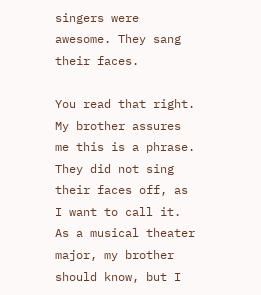singers were awesome. They sang their faces.

You read that right. My brother assures me this is a phrase. They did not sing their faces off, as I want to call it. As a musical theater major, my brother should know, but I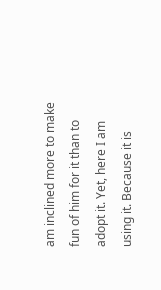am inclined more to make fun of him for it than to adopt it. Yet, here I am using it. Because it is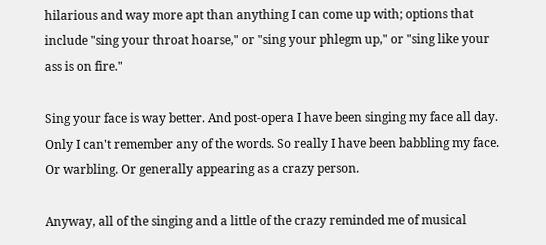hilarious and way more apt than anything I can come up with; options that include "sing your throat hoarse," or "sing your phlegm up," or "sing like your ass is on fire."

Sing your face is way better. And post-opera I have been singing my face all day. Only I can't remember any of the words. So really I have been babbling my face. Or warbling. Or generally appearing as a crazy person.

Anyway, all of the singing and a little of the crazy reminded me of musical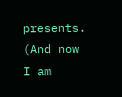presents. (And now I am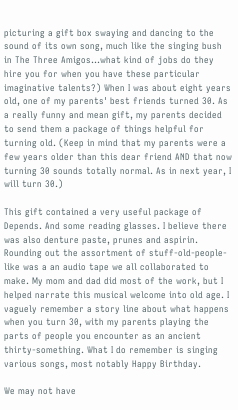picturing a gift box swaying and dancing to the sound of its own song, much like the singing bush in The Three Amigos...what kind of jobs do they hire you for when you have these particular imaginative talents?) When I was about eight years old, one of my parents' best friends turned 30. As a really funny and mean gift, my parents decided to send them a package of things helpful for turning old. (Keep in mind that my parents were a few years older than this dear friend AND that now turning 30 sounds totally normal. As in next year, I will turn 30.)

This gift contained a very useful package of Depends. And some reading glasses. I believe there was also denture paste, prunes and aspirin. Rounding out the assortment of stuff-old-people-like was a an audio tape we all collaborated to make. My mom and dad did most of the work, but I helped narrate this musical welcome into old age. I vaguely remember a story line about what happens when you turn 30, with my parents playing the parts of people you encounter as an ancient thirty-something. What I do remember is singing various songs, most notably Happy Birthday.

We may not have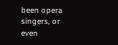been opera singers, or even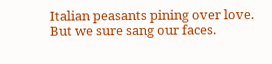Italian peasants pining over love. But we sure sang our faces.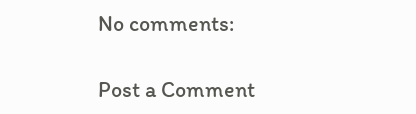No comments:

Post a Comment